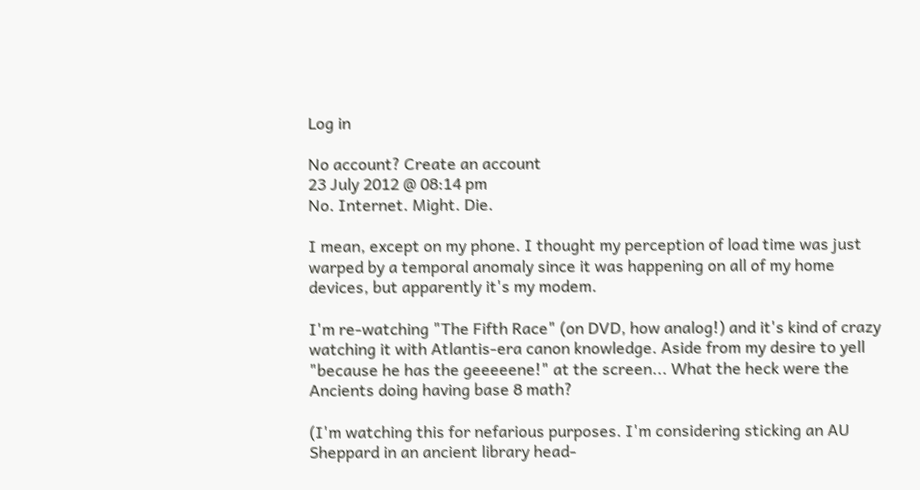Log in

No account? Create an account
23 July 2012 @ 08:14 pm
No. Internet. Might. Die.

I mean, except on my phone. I thought my perception of load time was just warped by a temporal anomaly since it was happening on all of my home devices, but apparently it's my modem.

I'm re-watching "The Fifth Race" (on DVD, how analog!) and it's kind of crazy watching it with Atlantis-era canon knowledge. Aside from my desire to yell "because he has the geeeeene!" at the screen... What the heck were the Ancients doing having base 8 math?

(I'm watching this for nefarious purposes. I'm considering sticking an AU Sheppard in an ancient library head-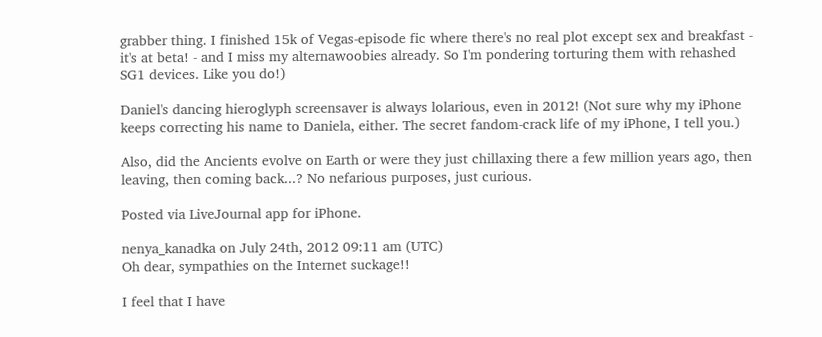grabber thing. I finished 15k of Vegas-episode fic where there's no real plot except sex and breakfast - it's at beta! - and I miss my alternawoobies already. So I'm pondering torturing them with rehashed SG1 devices. Like you do!)

Daniel's dancing hieroglyph screensaver is always lolarious, even in 2012! (Not sure why my iPhone keeps correcting his name to Daniela, either. The secret fandom-crack life of my iPhone, I tell you.)

Also, did the Ancients evolve on Earth or were they just chillaxing there a few million years ago, then leaving, then coming back...? No nefarious purposes, just curious.

Posted via LiveJournal app for iPhone.

nenya_kanadka on July 24th, 2012 09:11 am (UTC)
Oh dear, sympathies on the Internet suckage!!

I feel that I have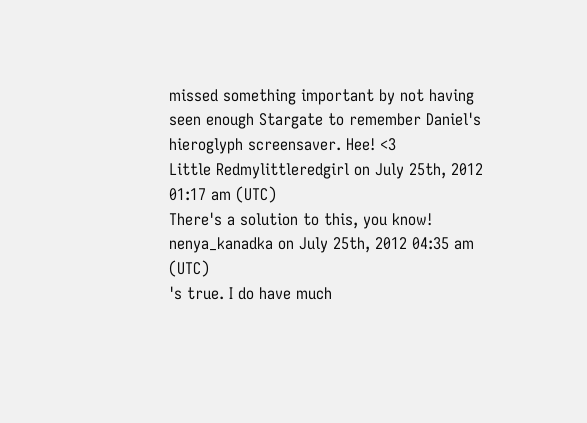missed something important by not having seen enough Stargate to remember Daniel's hieroglyph screensaver. Hee! <3
Little Redmylittleredgirl on July 25th, 2012 01:17 am (UTC)
There's a solution to this, you know!
nenya_kanadka on July 25th, 2012 04:35 am (UTC)
's true. I do have much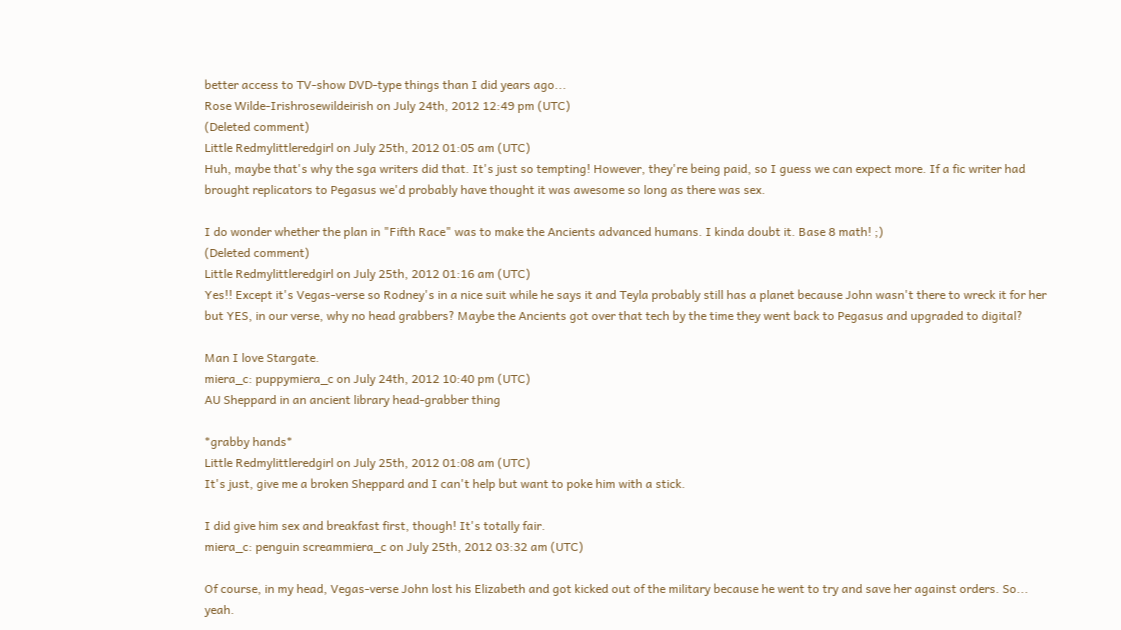better access to TV-show DVD-type things than I did years ago...
Rose Wilde-Irishrosewildeirish on July 24th, 2012 12:49 pm (UTC)
(Deleted comment)
Little Redmylittleredgirl on July 25th, 2012 01:05 am (UTC)
Huh, maybe that's why the sga writers did that. It's just so tempting! However, they're being paid, so I guess we can expect more. If a fic writer had brought replicators to Pegasus we'd probably have thought it was awesome so long as there was sex.

I do wonder whether the plan in "Fifth Race" was to make the Ancients advanced humans. I kinda doubt it. Base 8 math! ;)
(Deleted comment)
Little Redmylittleredgirl on July 25th, 2012 01:16 am (UTC)
Yes!! Except it's Vegas-verse so Rodney's in a nice suit while he says it and Teyla probably still has a planet because John wasn't there to wreck it for her but YES, in our verse, why no head grabbers? Maybe the Ancients got over that tech by the time they went back to Pegasus and upgraded to digital?

Man I love Stargate.
miera_c: puppymiera_c on July 24th, 2012 10:40 pm (UTC)
AU Sheppard in an ancient library head-grabber thing

*grabby hands*
Little Redmylittleredgirl on July 25th, 2012 01:08 am (UTC)
It's just, give me a broken Sheppard and I can't help but want to poke him with a stick.

I did give him sex and breakfast first, though! It's totally fair.
miera_c: penguin screammiera_c on July 25th, 2012 03:32 am (UTC)

Of course, in my head, Vegas-verse John lost his Elizabeth and got kicked out of the military because he went to try and save her against orders. So... yeah.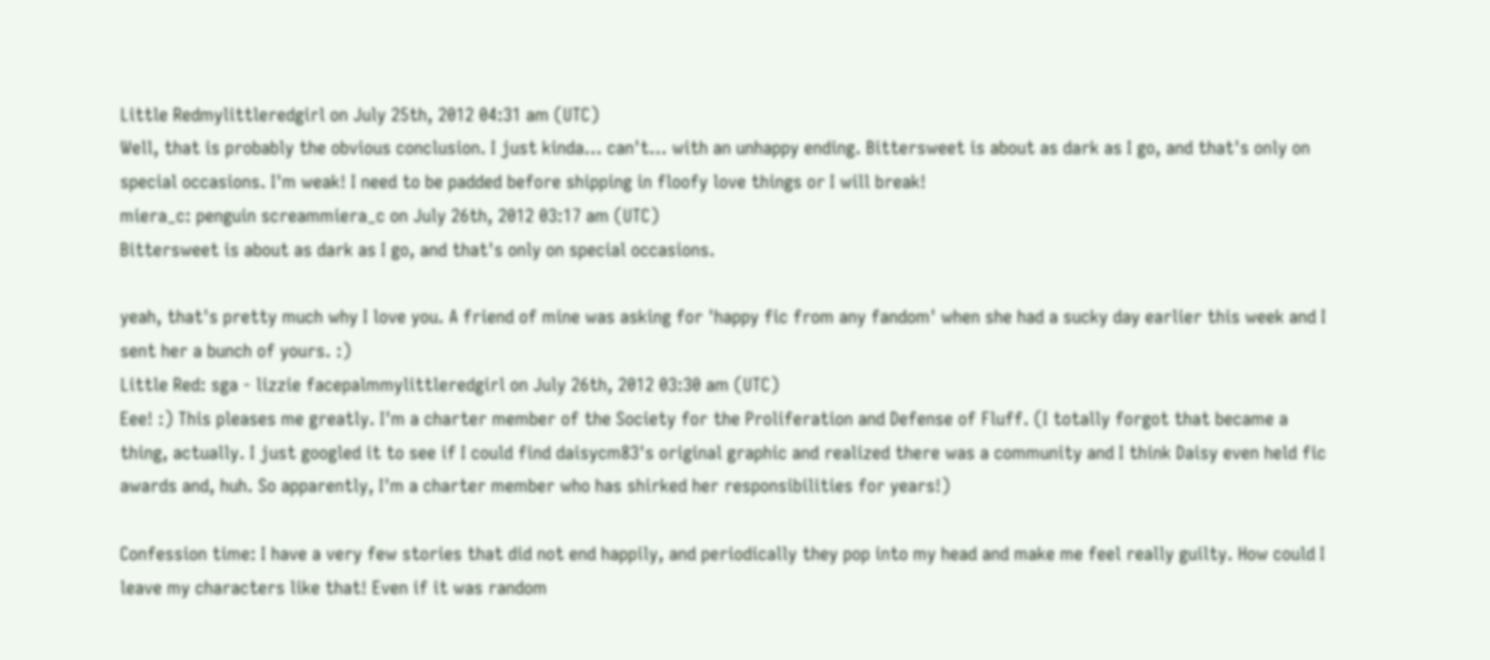Little Redmylittleredgirl on July 25th, 2012 04:31 am (UTC)
Well, that is probably the obvious conclusion. I just kinda... can't... with an unhappy ending. Bittersweet is about as dark as I go, and that's only on special occasions. I'm weak! I need to be padded before shipping in floofy love things or I will break!
miera_c: penguin screammiera_c on July 26th, 2012 03:17 am (UTC)
Bittersweet is about as dark as I go, and that's only on special occasions.

yeah, that's pretty much why I love you. A friend of mine was asking for 'happy fic from any fandom' when she had a sucky day earlier this week and I sent her a bunch of yours. :)
Little Red: sga - lizzie facepalmmylittleredgirl on July 26th, 2012 03:30 am (UTC)
Eee! :) This pleases me greatly. I'm a charter member of the Society for the Proliferation and Defense of Fluff. (I totally forgot that became a thing, actually. I just googled it to see if I could find daisycm83's original graphic and realized there was a community and I think Daisy even held fic awards and, huh. So apparently, I'm a charter member who has shirked her responsibilities for years!)

Confession time: I have a very few stories that did not end happily, and periodically they pop into my head and make me feel really guilty. How could I leave my characters like that! Even if it was random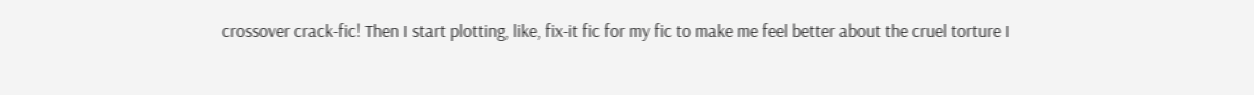crossover crack-fic! Then I start plotting, like, fix-it fic for my fic to make me feel better about the cruel torture I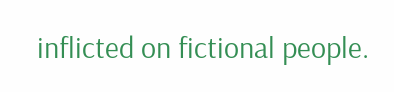inflicted on fictional people.